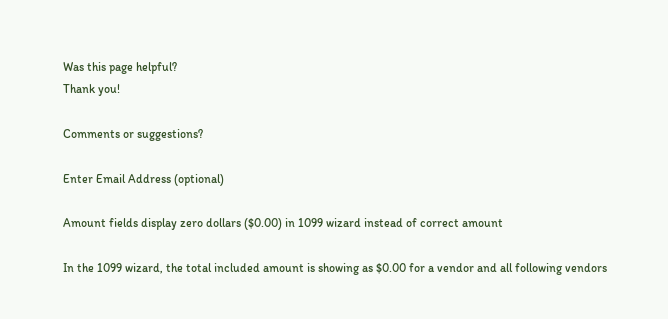Was this page helpful?
Thank you!

Comments or suggestions?

Enter Email Address (optional)

Amount fields display zero dollars ($0.00) in 1099 wizard instead of correct amount

In the 1099 wizard, the total included amount is showing as $0.00 for a vendor and all following vendors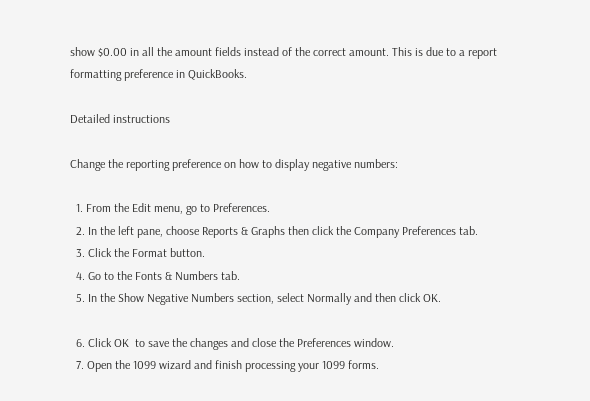show $0.00 in all the amount fields instead of the correct amount. This is due to a report formatting preference in QuickBooks.

Detailed instructions

Change the reporting preference on how to display negative numbers:

  1. From the Edit menu, go to Preferences.
  2. In the left pane, choose Reports & Graphs then click the Company Preferences tab.
  3. Click the Format button.
  4. Go to the Fonts & Numbers tab.
  5. In the Show Negative Numbers section, select Normally and then click OK.

  6. Click OK  to save the changes and close the Preferences window.
  7. Open the 1099 wizard and finish processing your 1099 forms.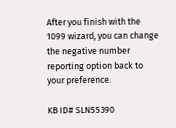After you finish with the 1099 wizard, you can change the negative number reporting option back to your preference.

KB ID# SLN55390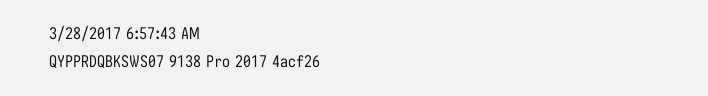3/28/2017 6:57:43 AM
QYPPRDQBKSWS07 9138 Pro 2017 4acf26